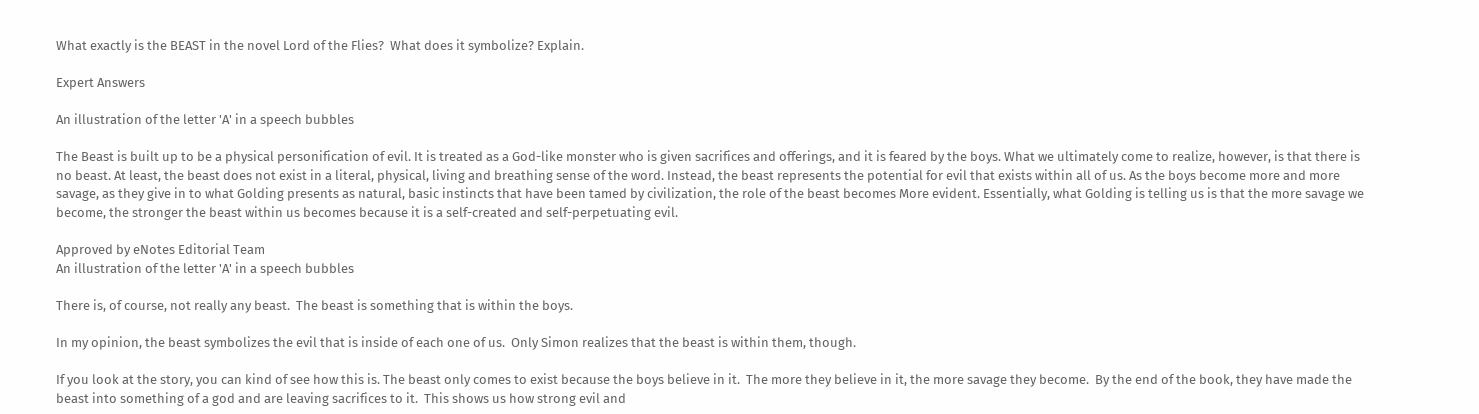What exactly is the BEAST in the novel Lord of the Flies?  What does it symbolize? Explain.

Expert Answers

An illustration of the letter 'A' in a speech bubbles

The Beast is built up to be a physical personification of evil. It is treated as a God-like monster who is given sacrifices and offerings, and it is feared by the boys. What we ultimately come to realize, however, is that there is no beast. At least, the beast does not exist in a literal, physical, living and breathing sense of the word. Instead, the beast represents the potential for evil that exists within all of us. As the boys become more and more savage, as they give in to what Golding presents as natural, basic instincts that have been tamed by civilization, the role of the beast becomes More evident. Essentially, what Golding is telling us is that the more savage we become, the stronger the beast within us becomes because it is a self-created and self-perpetuating evil.

Approved by eNotes Editorial Team
An illustration of the letter 'A' in a speech bubbles

There is, of course, not really any beast.  The beast is something that is within the boys.

In my opinion, the beast symbolizes the evil that is inside of each one of us.  Only Simon realizes that the beast is within them, though.

If you look at the story, you can kind of see how this is. The beast only comes to exist because the boys believe in it.  The more they believe in it, the more savage they become.  By the end of the book, they have made the beast into something of a god and are leaving sacrifices to it.  This shows us how strong evil and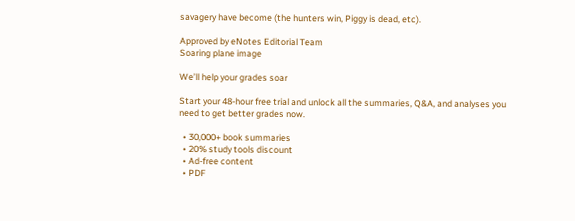savagery have become (the hunters win, Piggy is dead, etc).

Approved by eNotes Editorial Team
Soaring plane image

We’ll help your grades soar

Start your 48-hour free trial and unlock all the summaries, Q&A, and analyses you need to get better grades now.

  • 30,000+ book summaries
  • 20% study tools discount
  • Ad-free content
  • PDF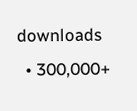downloads
  • 300,000+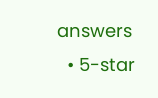answers
  • 5-star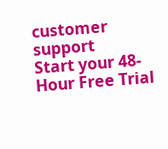customer support
Start your 48-Hour Free Trial